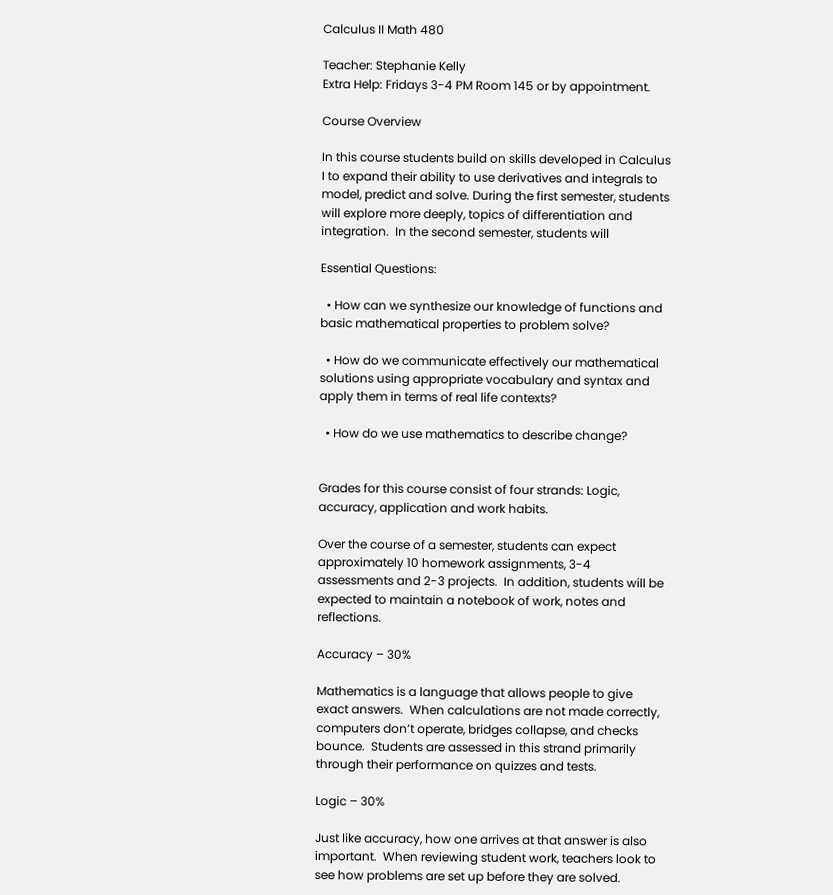Calculus II Math 480

Teacher: Stephanie Kelly
Extra Help: Fridays 3-4 PM Room 145 or by appointment.

Course Overview

In this course students build on skills developed in Calculus I to expand their ability to use derivatives and integrals to model, predict and solve. During the first semester, students will explore more deeply, topics of differentiation and integration.  In the second semester, students will

Essential Questions:

  • How can we synthesize our knowledge of functions and basic mathematical properties to problem solve?

  • How do we communicate effectively our mathematical solutions using appropriate vocabulary and syntax and apply them in terms of real life contexts?

  • How do we use mathematics to describe change?


Grades for this course consist of four strands: Logic, accuracy, application and work habits.

Over the course of a semester, students can expect approximately 10 homework assignments, 3-4 assessments and 2-3 projects.  In addition, students will be expected to maintain a notebook of work, notes and reflections.

Accuracy – 30%

Mathematics is a language that allows people to give exact answers.  When calculations are not made correctly, computers don’t operate, bridges collapse, and checks bounce.  Students are assessed in this strand primarily through their performance on quizzes and tests.

Logic – 30%

Just like accuracy, how one arrives at that answer is also important.  When reviewing student work, teachers look to see how problems are set up before they are solved.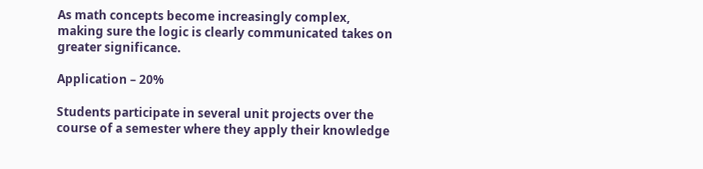As math concepts become increasingly complex, making sure the logic is clearly communicated takes on greater significance.

Application – 20%

Students participate in several unit projects over the course of a semester where they apply their knowledge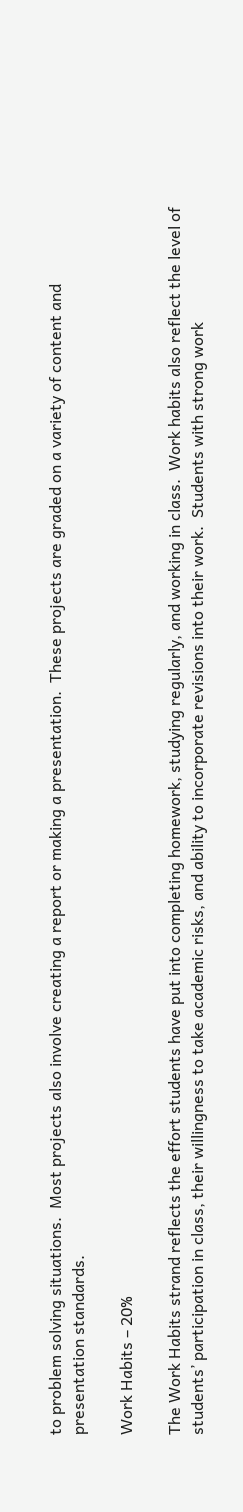to problem solving situations.  Most projects also involve creating a report or making a presentation.  These projects are graded on a variety of content and presentation standards.

Work Habits – 20%

The Work Habits strand reflects the effort students have put into completing homework, studying regularly, and working in class.  Work habits also reflect the level of students’ participation in class, their willingness to take academic risks, and ability to incorporate revisions into their work.  Students with strong work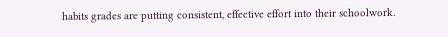habits grades are putting consistent, effective effort into their schoolwork.